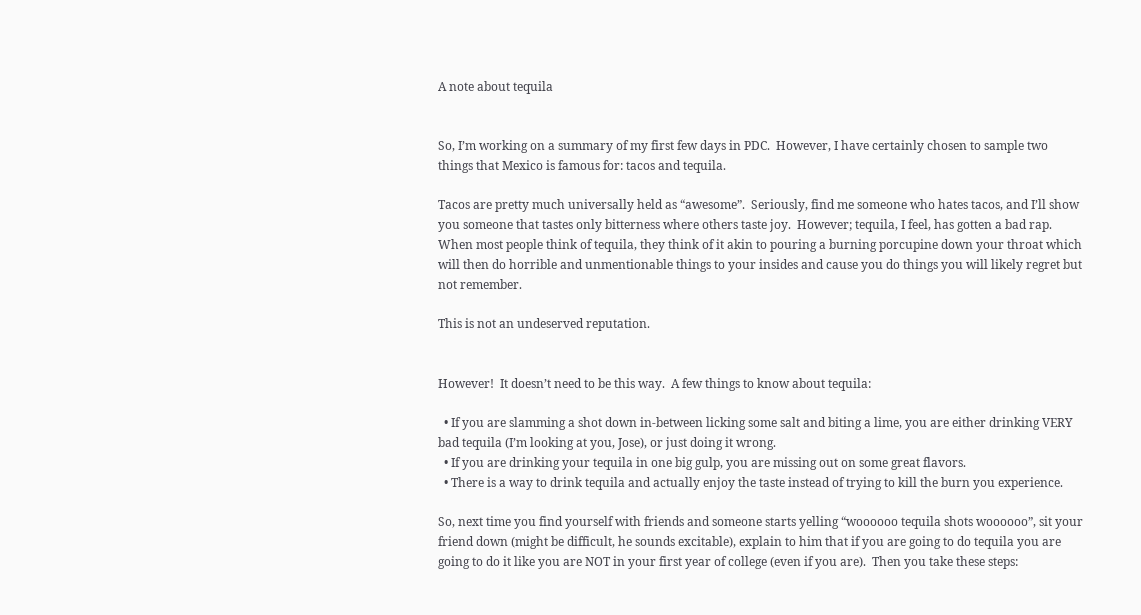A note about tequila


So, I’m working on a summary of my first few days in PDC.  However, I have certainly chosen to sample two things that Mexico is famous for: tacos and tequila.

Tacos are pretty much universally held as “awesome”.  Seriously, find me someone who hates tacos, and I’ll show you someone that tastes only bitterness where others taste joy.  However; tequila, I feel, has gotten a bad rap.  When most people think of tequila, they think of it akin to pouring a burning porcupine down your throat which will then do horrible and unmentionable things to your insides and cause you do things you will likely regret but not remember.

This is not an undeserved reputation.


However!  It doesn’t need to be this way.  A few things to know about tequila:

  • If you are slamming a shot down in-between licking some salt and biting a lime, you are either drinking VERY bad tequila (I’m looking at you, Jose), or just doing it wrong.
  • If you are drinking your tequila in one big gulp, you are missing out on some great flavors.
  • There is a way to drink tequila and actually enjoy the taste instead of trying to kill the burn you experience.

So, next time you find yourself with friends and someone starts yelling “woooooo tequila shots woooooo”, sit your friend down (might be difficult, he sounds excitable), explain to him that if you are going to do tequila you are going to do it like you are NOT in your first year of college (even if you are).  Then you take these steps: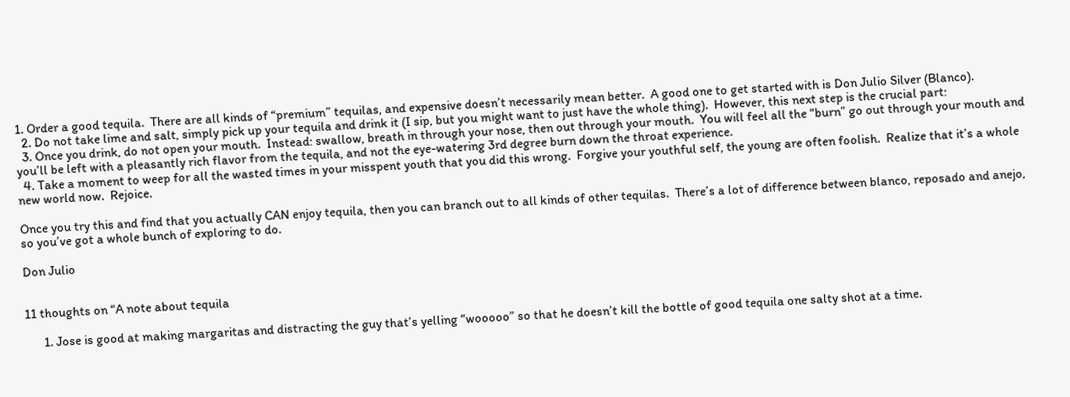1. Order a good tequila.  There are all kinds of “premium” tequilas, and expensive doesn’t necessarily mean better.  A good one to get started with is Don Julio Silver (Blanco).
  2. Do not take lime and salt, simply pick up your tequila and drink it (I sip, but you might want to just have the whole thing).  However, this next step is the crucial part:
  3. Once you drink, do not open your mouth.  Instead: swallow, breath in through your nose, then out through your mouth.  You will feel all the “burn” go out through your mouth and you’ll be left with a pleasantly rich flavor from the tequila, and not the eye-watering 3rd degree burn down the throat experience.
  4. Take a moment to weep for all the wasted times in your misspent youth that you did this wrong.  Forgive your youthful self, the young are often foolish.  Realize that it’s a whole new world now.  Rejoice.

Once you try this and find that you actually CAN enjoy tequila, then you can branch out to all kinds of other tequilas.  There’s a lot of difference between blanco, reposado and anejo, so you’ve got a whole bunch of exploring to do.

Don Julio


11 thoughts on “A note about tequila

      1. Jose is good at making margaritas and distracting the guy that’s yelling “wooooo” so that he doesn’t kill the bottle of good tequila one salty shot at a time.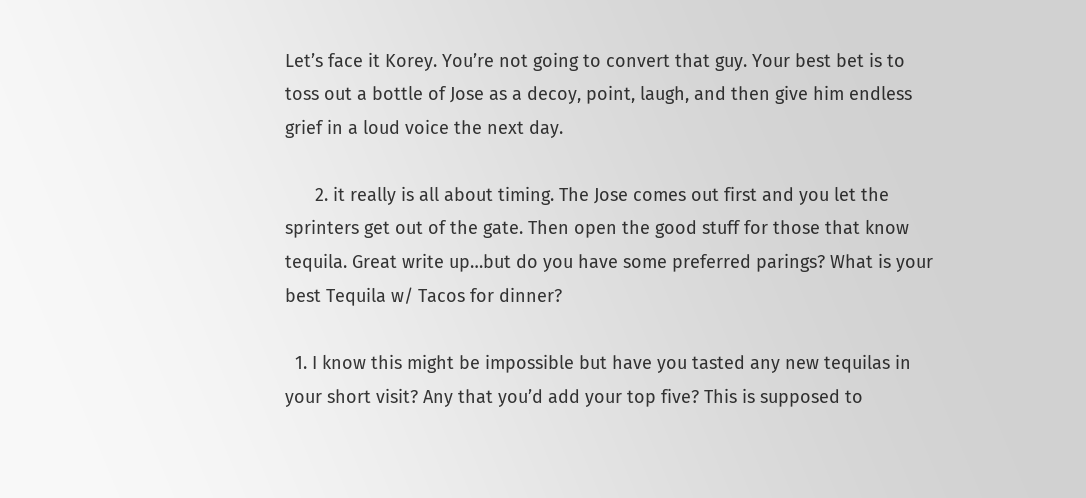Let’s face it Korey. You’re not going to convert that guy. Your best bet is to toss out a bottle of Jose as a decoy, point, laugh, and then give him endless grief in a loud voice the next day.

      2. it really is all about timing. The Jose comes out first and you let the sprinters get out of the gate. Then open the good stuff for those that know tequila. Great write up…but do you have some preferred parings? What is your best Tequila w/ Tacos for dinner?

  1. I know this might be impossible but have you tasted any new tequilas in your short visit? Any that you’d add your top five? This is supposed to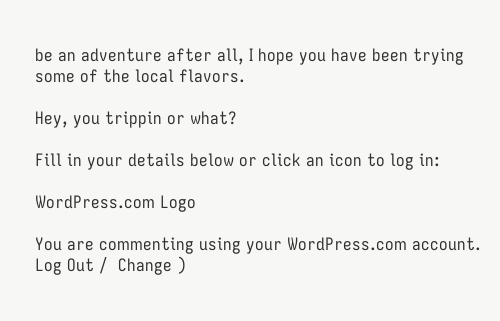be an adventure after all, I hope you have been trying some of the local flavors.

Hey, you trippin or what?

Fill in your details below or click an icon to log in:

WordPress.com Logo

You are commenting using your WordPress.com account. Log Out /  Change )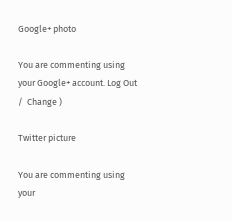Google+ photo

You are commenting using your Google+ account. Log Out /  Change )

Twitter picture

You are commenting using your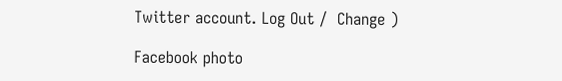Twitter account. Log Out /  Change )

Facebook photo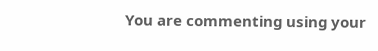You are commenting using your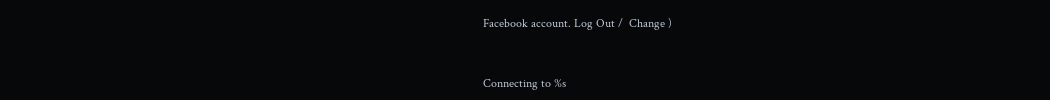Facebook account. Log Out /  Change )


Connecting to %s